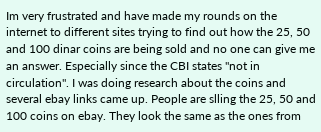Im very frustrated and have made my rounds on the internet to different sites trying to find out how the 25, 50 and 100 dinar coins are being sold and no one can give me an answer. Especially since the CBI states "not in circulation". I was doing research about the coins and several ebay links came up. People are slling the 25, 50 and 100 coins on ebay. They look the same as the ones from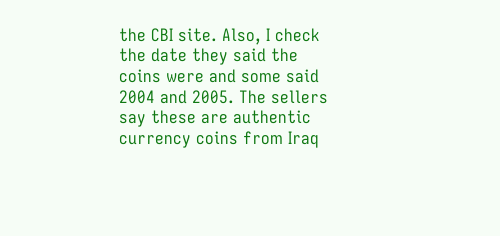the CBI site. Also, I check the date they said the coins were and some said 2004 and 2005. The sellers say these are authentic currency coins from Iraq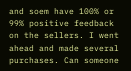and soem have 100% or 99% positive feedback on the sellers. I went ahead and made several purchases. Can someone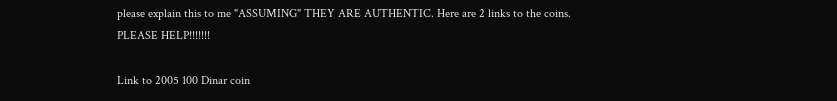please explain this to me "ASSUMING" THEY ARE AUTHENTIC. Here are 2 links to the coins. PLEASE HELP!!!!!!!

Link to 2005 100 Dinar coin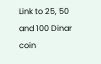Link to 25, 50 and 100 Dinar coin